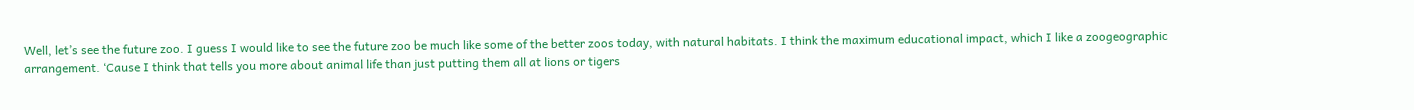Well, let’s see the future zoo. I guess I would like to see the future zoo be much like some of the better zoos today, with natural habitats. I think the maximum educational impact, which I like a zoogeographic arrangement. ‘Cause I think that tells you more about animal life than just putting them all at lions or tigers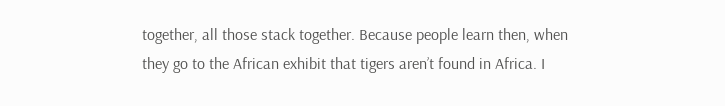together, all those stack together. Because people learn then, when they go to the African exhibit that tigers aren’t found in Africa. I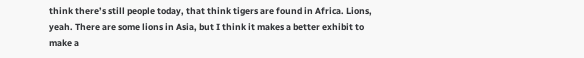think there’s still people today, that think tigers are found in Africa. Lions, yeah. There are some lions in Asia, but I think it makes a better exhibit to make a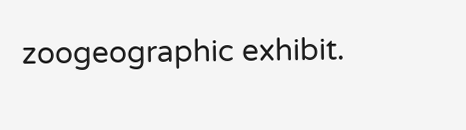zoogeographic exhibit.